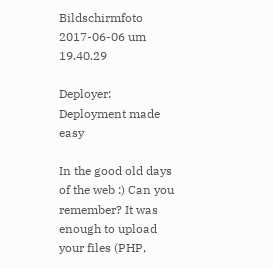Bildschirmfoto 2017-06-06 um 19.40.29

Deployer: Deployment made easy

In the good old days of the web :) Can you remember? It was enough to upload your files (PHP,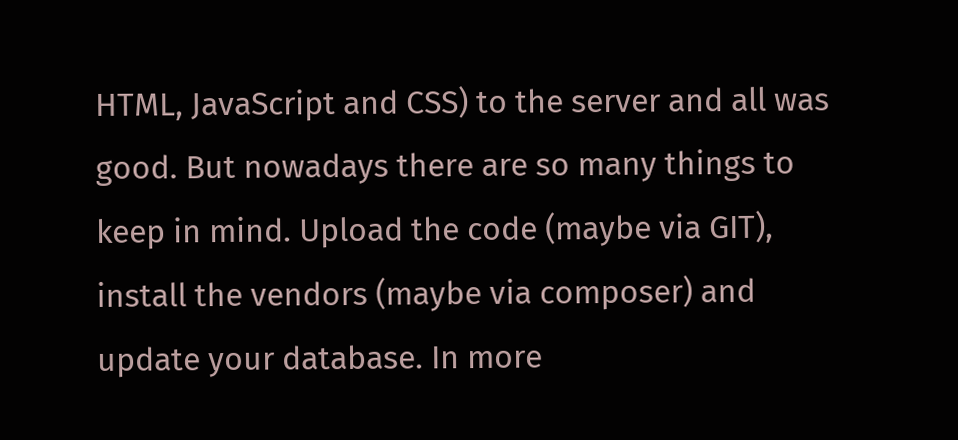HTML, JavaScript and CSS) to the server and all was good. But nowadays there are so many things to keep in mind. Upload the code (maybe via GIT), install the vendors (maybe via composer) and update your database. In more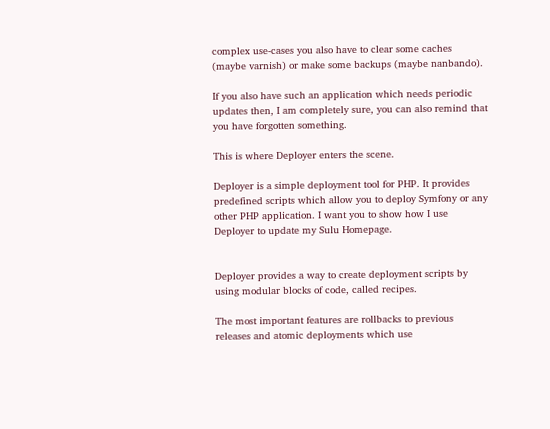complex use-cases you also have to clear some caches (maybe varnish) or make some backups (maybe nanbando).

If you also have such an application which needs periodic updates then, I am completely sure, you can also remind that you have forgotten something.

This is where Deployer enters the scene.

Deployer is a simple deployment tool for PHP. It provides predefined scripts which allow you to deploy Symfony or any other PHP application. I want you to show how I use Deployer to update my Sulu Homepage.


Deployer provides a way to create deployment scripts by using modular blocks of code, called recipes.

The most important features are rollbacks to previous releases and atomic deployments which use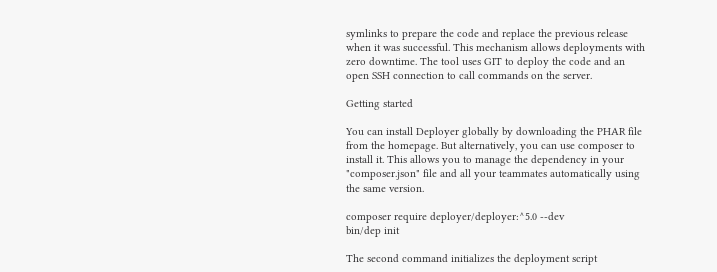symlinks to prepare the code and replace the previous release when it was successful. This mechanism allows deployments with zero downtime. The tool uses GIT to deploy the code and an open SSH connection to call commands on the server.

Getting started

You can install Deployer globally by downloading the PHAR file from the homepage. But alternatively, you can use composer to install it. This allows you to manage the dependency in your "composer.json" file and all your teammates automatically using the same version.

composer require deployer/deployer:^5.0 --dev
bin/dep init

The second command initializes the deployment script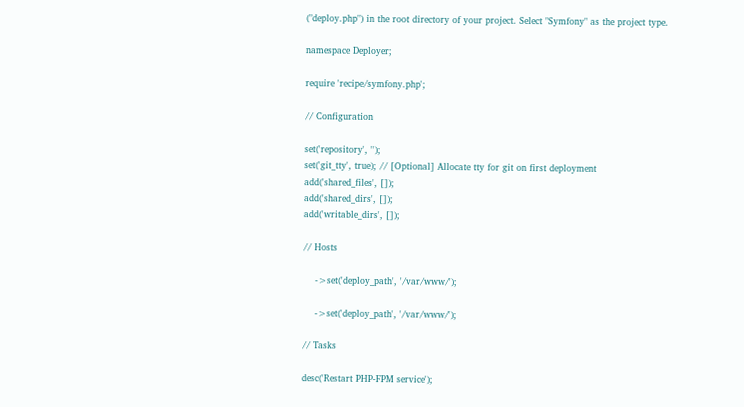("deploy.php") in the root directory of your project. Select "Symfony" as the project type.

namespace Deployer;

require 'recipe/symfony.php';

// Configuration

set('repository', '');
set('git_tty', true); // [Optional] Allocate tty for git on first deployment
add('shared_files', []);
add('shared_dirs', []);
add('writable_dirs', []);

// Hosts

    ->set('deploy_path', '/var/www/');

    ->set('deploy_path', '/var/www/');

// Tasks

desc('Restart PHP-FPM service');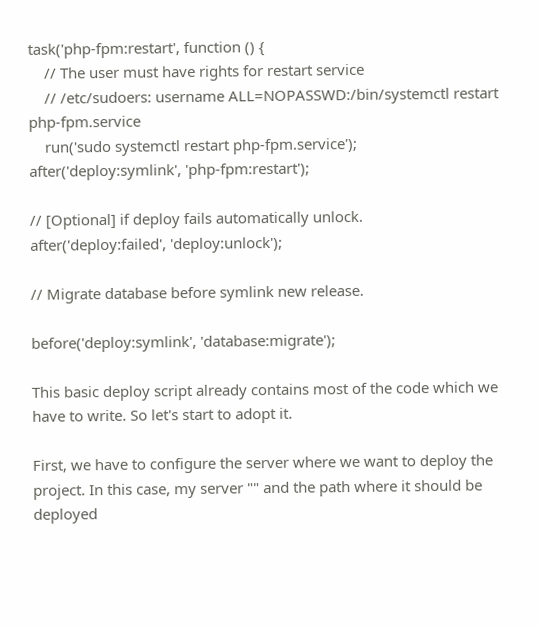task('php-fpm:restart', function () {
    // The user must have rights for restart service
    // /etc/sudoers: username ALL=NOPASSWD:/bin/systemctl restart php-fpm.service
    run('sudo systemctl restart php-fpm.service');
after('deploy:symlink', 'php-fpm:restart');

// [Optional] if deploy fails automatically unlock.
after('deploy:failed', 'deploy:unlock');

// Migrate database before symlink new release.

before('deploy:symlink', 'database:migrate');

This basic deploy script already contains most of the code which we have to write. So let's start to adopt it.

First, we have to configure the server where we want to deploy the project. In this case, my server "" and the path where it should be deployed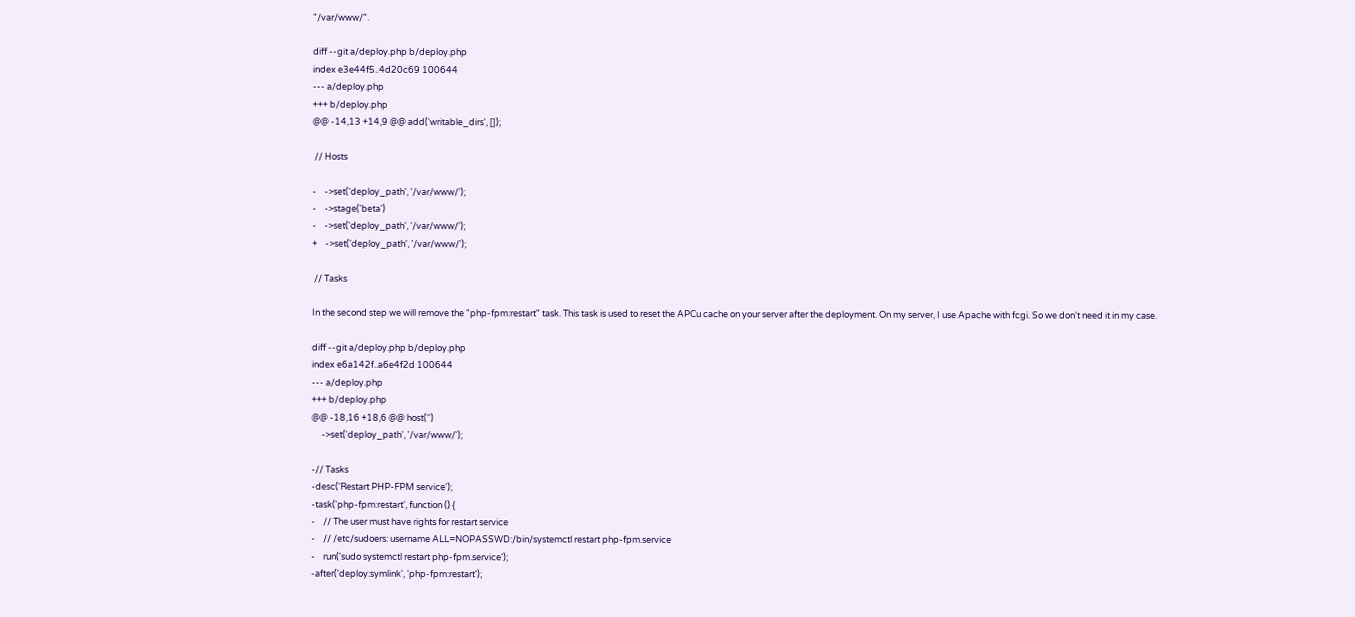"/var/www/".

diff --git a/deploy.php b/deploy.php
index e3e44f5..4d20c69 100644
--- a/deploy.php
+++ b/deploy.php
@@ -14,13 +14,9 @@ add('writable_dirs', []);

 // Hosts

-    ->set('deploy_path', '/var/www/');
-    ->stage('beta')
-    ->set('deploy_path', '/var/www/');
+    ->set('deploy_path', '/var/www/');

 // Tasks

In the second step we will remove the "php-fpm:restart" task. This task is used to reset the APCu cache on your server after the deployment. On my server, I use Apache with fcgi. So we don't need it in my case.

diff --git a/deploy.php b/deploy.php
index e6a142f..a6e4f2d 100644
--- a/deploy.php
+++ b/deploy.php
@@ -18,16 +18,6 @@ host('')
     ->set('deploy_path', '/var/www/');

-// Tasks
-desc('Restart PHP-FPM service');
-task('php-fpm:restart', function () {
-    // The user must have rights for restart service
-    // /etc/sudoers: username ALL=NOPASSWD:/bin/systemctl restart php-fpm.service
-    run('sudo systemctl restart php-fpm.service');
-after('deploy:symlink', 'php-fpm:restart');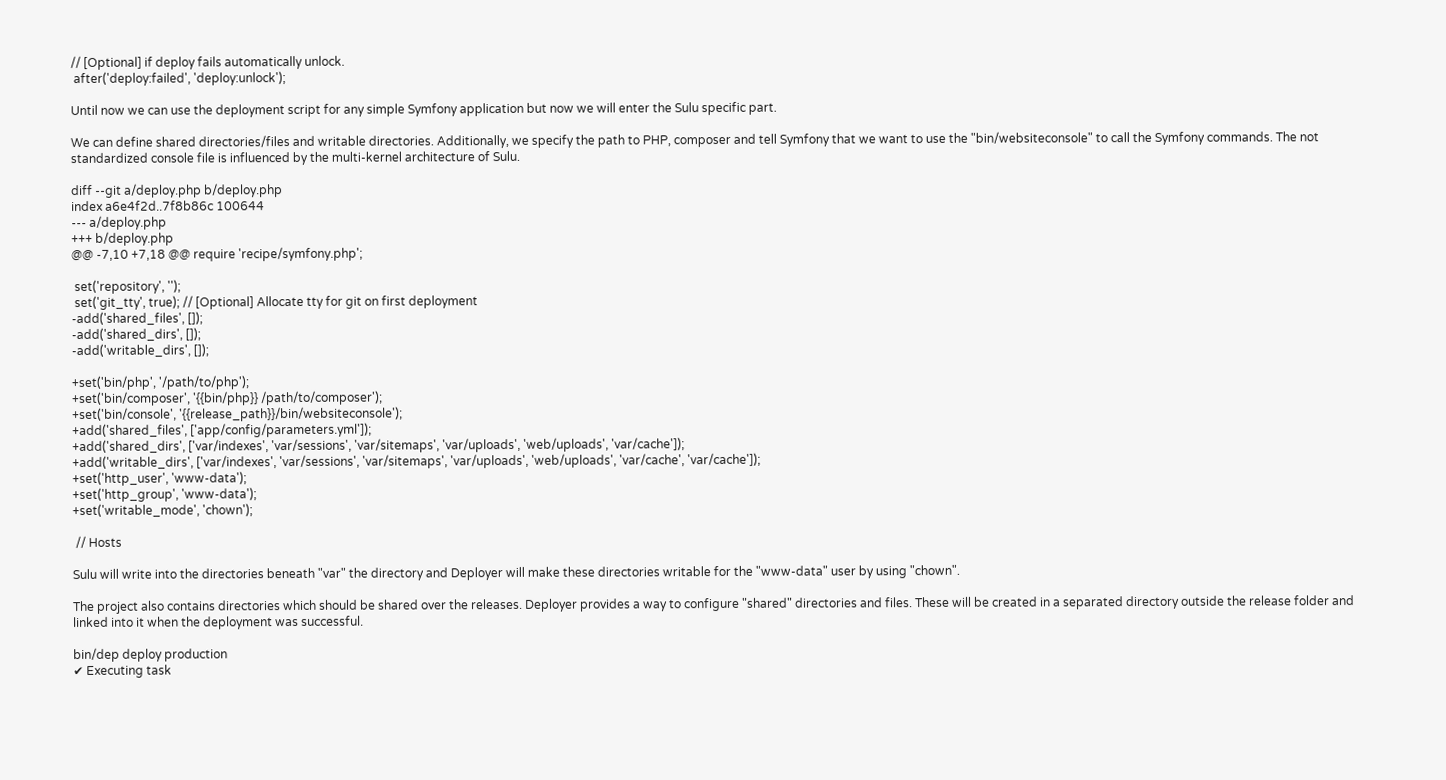// [Optional] if deploy fails automatically unlock.
 after('deploy:failed', 'deploy:unlock');

Until now we can use the deployment script for any simple Symfony application but now we will enter the Sulu specific part.

We can define shared directories/files and writable directories. Additionally, we specify the path to PHP, composer and tell Symfony that we want to use the "bin/websiteconsole" to call the Symfony commands. The not standardized console file is influenced by the multi-kernel architecture of Sulu.

diff --git a/deploy.php b/deploy.php
index a6e4f2d..7f8b86c 100644
--- a/deploy.php
+++ b/deploy.php
@@ -7,10 +7,18 @@ require 'recipe/symfony.php';

 set('repository', '');
 set('git_tty', true); // [Optional] Allocate tty for git on first deployment
-add('shared_files', []);
-add('shared_dirs', []);
-add('writable_dirs', []);

+set('bin/php', '/path/to/php');
+set('bin/composer', '{{bin/php}} /path/to/composer');
+set('bin/console', '{{release_path}}/bin/websiteconsole');
+add('shared_files', ['app/config/parameters.yml']);
+add('shared_dirs', ['var/indexes', 'var/sessions', 'var/sitemaps', 'var/uploads', 'web/uploads', 'var/cache']);
+add('writable_dirs', ['var/indexes', 'var/sessions', 'var/sitemaps', 'var/uploads', 'web/uploads', 'var/cache', 'var/cache']);
+set('http_user', 'www-data');
+set('http_group', 'www-data');
+set('writable_mode', 'chown');

 // Hosts

Sulu will write into the directories beneath "var" the directory and Deployer will make these directories writable for the "www-data" user by using "chown".

The project also contains directories which should be shared over the releases. Deployer provides a way to configure "shared" directories and files. These will be created in a separated directory outside the release folder and linked into it when the deployment was successful.

bin/dep deploy production
✔ Executing task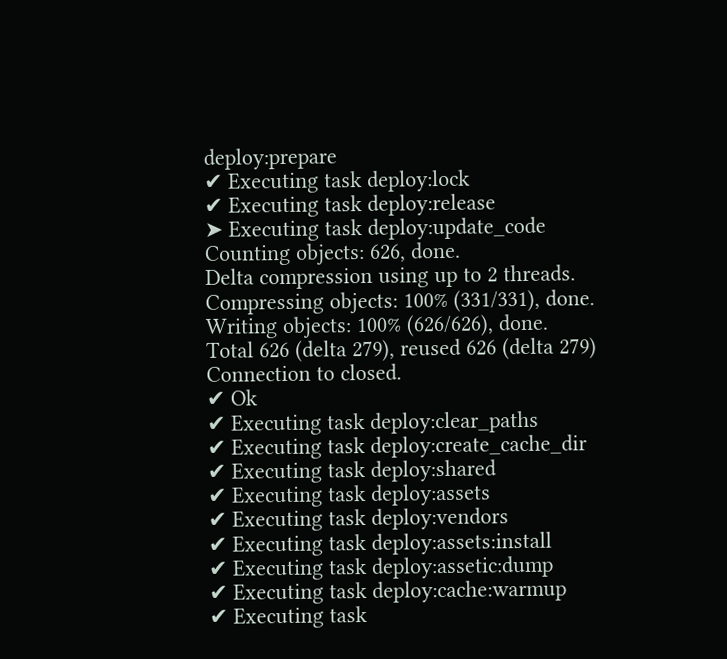deploy:prepare
✔ Executing task deploy:lock
✔ Executing task deploy:release
➤ Executing task deploy:update_code
Counting objects: 626, done.
Delta compression using up to 2 threads.
Compressing objects: 100% (331/331), done.
Writing objects: 100% (626/626), done.
Total 626 (delta 279), reused 626 (delta 279)
Connection to closed.
✔ Ok
✔ Executing task deploy:clear_paths
✔ Executing task deploy:create_cache_dir
✔ Executing task deploy:shared
✔ Executing task deploy:assets
✔ Executing task deploy:vendors
✔ Executing task deploy:assets:install
✔ Executing task deploy:assetic:dump
✔ Executing task deploy:cache:warmup
✔ Executing task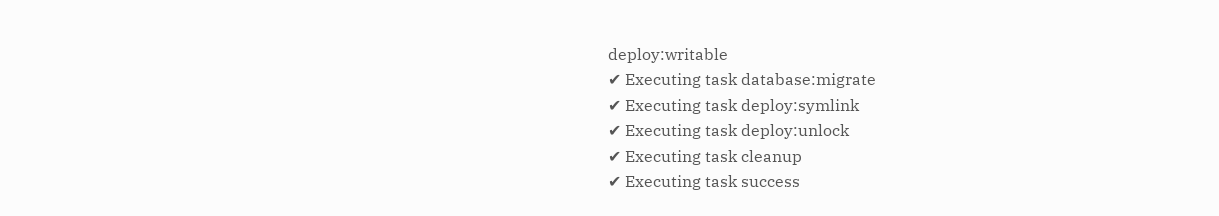deploy:writable
✔ Executing task database:migrate
✔ Executing task deploy:symlink
✔ Executing task deploy:unlock
✔ Executing task cleanup
✔ Executing task success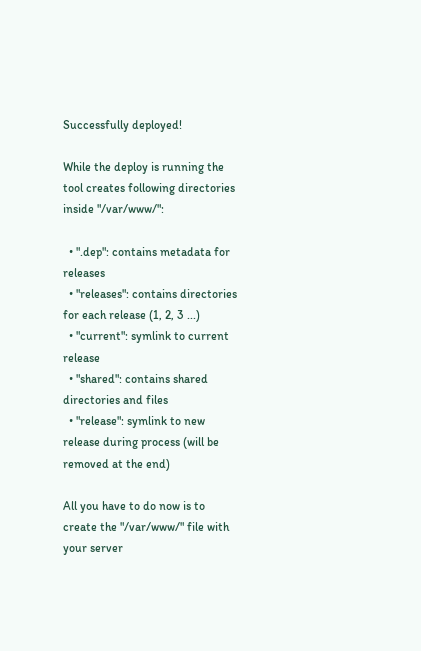Successfully deployed!

While the deploy is running the tool creates following directories inside "/var/www/":

  • ".dep": contains metadata for releases
  • "releases": contains directories for each release (1, 2, 3 ...)
  • "current": symlink to current release
  • "shared": contains shared directories and files
  • "release": symlink to new release during process (will be removed at the end)

All you have to do now is to create the "/var/www/" file with your server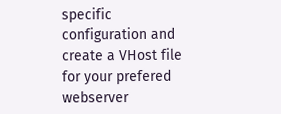specific configuration and create a VHost file for your prefered webserver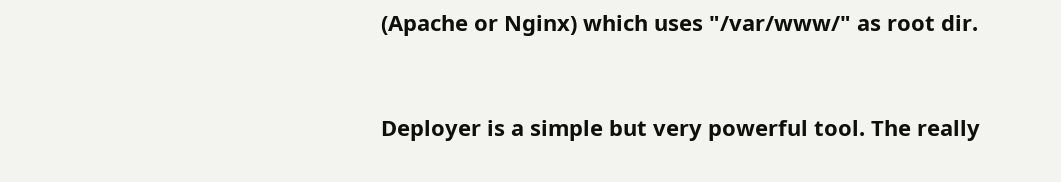(Apache or Nginx) which uses "/var/www/" as root dir.


Deployer is a simple but very powerful tool. The really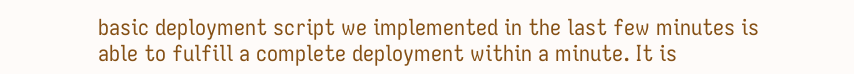basic deployment script we implemented in the last few minutes is able to fulfill a complete deployment within a minute. It is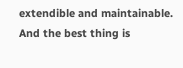extendible and maintainable. And the best thing is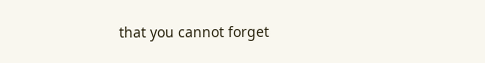that you cannot forget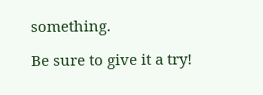something.

Be sure to give it a try!